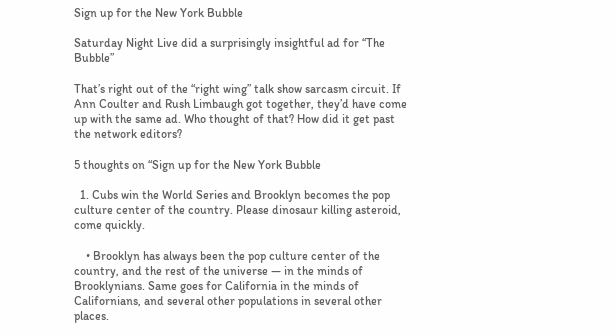Sign up for the New York Bubble

Saturday Night Live did a surprisingly insightful ad for “The Bubble”

That’s right out of the “right wing” talk show sarcasm circuit. If Ann Coulter and Rush Limbaugh got together, they’d have come up with the same ad. Who thought of that? How did it get past the network editors?

5 thoughts on “Sign up for the New York Bubble

  1. Cubs win the World Series and Brooklyn becomes the pop culture center of the country. Please dinosaur killing asteroid, come quickly.

    • Brooklyn has always been the pop culture center of the country, and the rest of the universe — in the minds of Brooklynians. Same goes for California in the minds of Californians, and several other populations in several other places.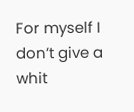For myself I don’t give a whit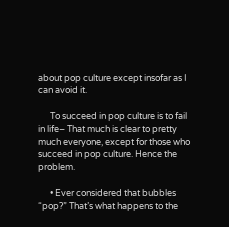about pop culture except insofar as I can avoid it.

      To succeed in pop culture is to fail in life– That much is clear to pretty much everyone, except for those who succeed in pop culture. Hence the problem.

      • Ever considered that bubbles “pop?” That’s what happens to the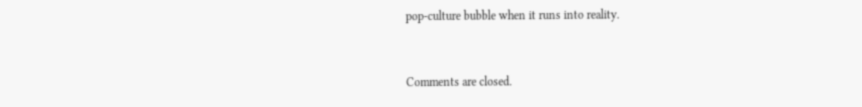pop-culture bubble when it runs into reality.


Comments are closed.